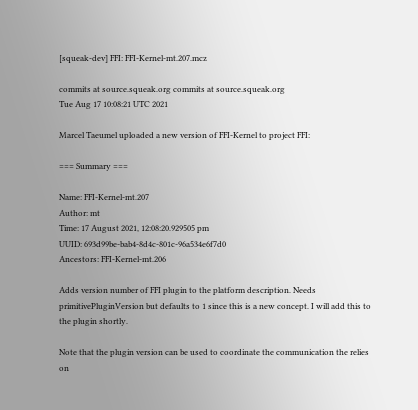[squeak-dev] FFI: FFI-Kernel-mt.207.mcz

commits at source.squeak.org commits at source.squeak.org
Tue Aug 17 10:08:21 UTC 2021

Marcel Taeumel uploaded a new version of FFI-Kernel to project FFI:

=== Summary ===

Name: FFI-Kernel-mt.207
Author: mt
Time: 17 August 2021, 12:08:20.929505 pm
UUID: 693d99be-bab4-8d4c-801c-96a534e6f7d0
Ancestors: FFI-Kernel-mt.206

Adds version number of FFI plugin to the platform description. Needs primitivePluginVersion but defaults to 1 since this is a new concept. I will add this to the plugin shortly.

Note that the plugin version can be used to coordinate the communication the relies on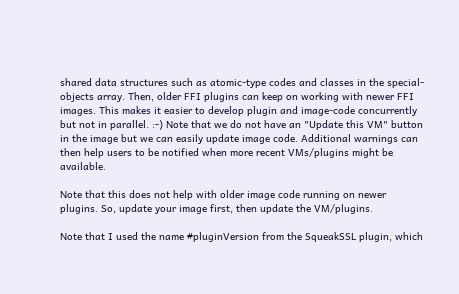shared data structures such as atomic-type codes and classes in the special-objects array. Then, older FFI plugins can keep on working with newer FFI images. This makes it easier to develop plugin and image-code concurrently but not in parallel. :-) Note that we do not have an "Update this VM" button in the image but we can easily update image code. Additional warnings can then help users to be notified when more recent VMs/plugins might be available.

Note that this does not help with older image code running on newer plugins. So, update your image first, then update the VM/plugins.

Note that I used the name #pluginVersion from the SqueakSSL plugin, which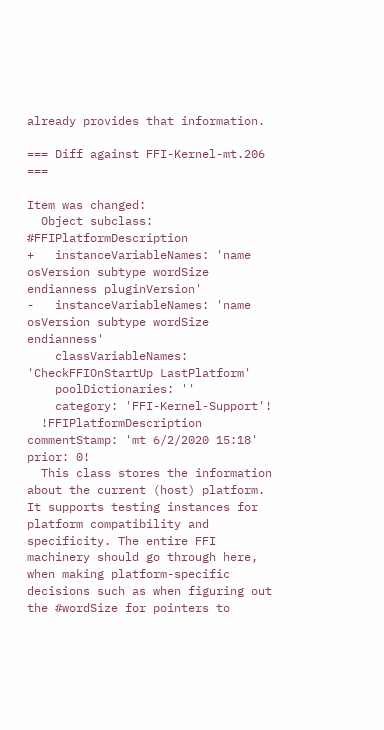already provides that information.

=== Diff against FFI-Kernel-mt.206 ===

Item was changed:
  Object subclass: #FFIPlatformDescription
+   instanceVariableNames: 'name osVersion subtype wordSize endianness pluginVersion'
-   instanceVariableNames: 'name osVersion subtype wordSize endianness'
    classVariableNames: 'CheckFFIOnStartUp LastPlatform'
    poolDictionaries: ''
    category: 'FFI-Kernel-Support'!
  !FFIPlatformDescription commentStamp: 'mt 6/2/2020 15:18' prior: 0!
  This class stores the information about the current (host) platform. It supports testing instances for platform compatibility and specificity. The entire FFI machinery should go through here, when making platform-specific decisions such as when figuring out the #wordSize for pointers to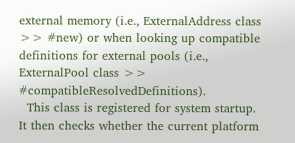external memory (i.e., ExternalAddress class >> #new) or when looking up compatible definitions for external pools (i.e., ExternalPool class >> #compatibleResolvedDefinitions).
  This class is registered for system startup. It then checks whether the current platform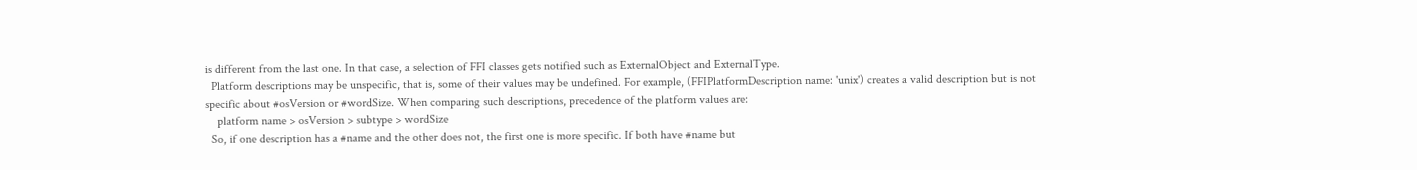is different from the last one. In that case, a selection of FFI classes gets notified such as ExternalObject and ExternalType.
  Platform descriptions may be unspecific, that is, some of their values may be undefined. For example, (FFIPlatformDescription name: 'unix') creates a valid description but is not specific about #osVersion or #wordSize. When comparing such descriptions, precedence of the platform values are:
    platform name > osVersion > subtype > wordSize
  So, if one description has a #name and the other does not, the first one is more specific. If both have #name but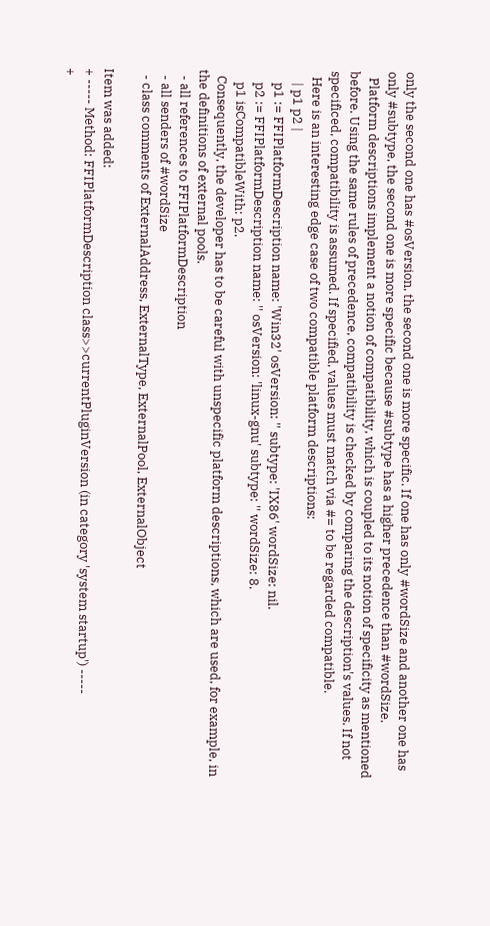only the second one has #osVersion, the second one is more specific. If one has only #wordSize and another one has only #subtype, the second one is more specific because #subtype has a higher precedence than #wordSize.
  Platform descriptions implement a notion of compatibility, which is coupled to its notion of specificity as mentioned before. Using the same rules of precedence, compatibility is checked by comparing the description's values. If not specificed, compatibility is assumed. If specified, values must match via #= to be regarded compatible.
  Here is an interesting edge case of two compatible platform descriptions:
    | p1 p2 |
    p1 := FFIPlatformDescription name: 'Win32' osVersion: '' subtype: 'IX86' wordSize: nil.
    p2 := FFIPlatformDescription name: '' osVersion: 'linux-gnu' subtype: '' wordSize: 8.
    p1 isCompatibleWith: p2.
  Consequently, the developer has to be careful with unspecific platform descriptions, which are used, for example, in the definitions of external pools.
  - all references to FFIPlatformDescription
  - all senders of #wordSize
  - class comments of ExternalAddress, ExternalType, ExternalPool, ExternalObject

Item was added:
+ ----- Method: FFIPlatformDescription class>>currentPluginVersion (in category 'system startup') -----
+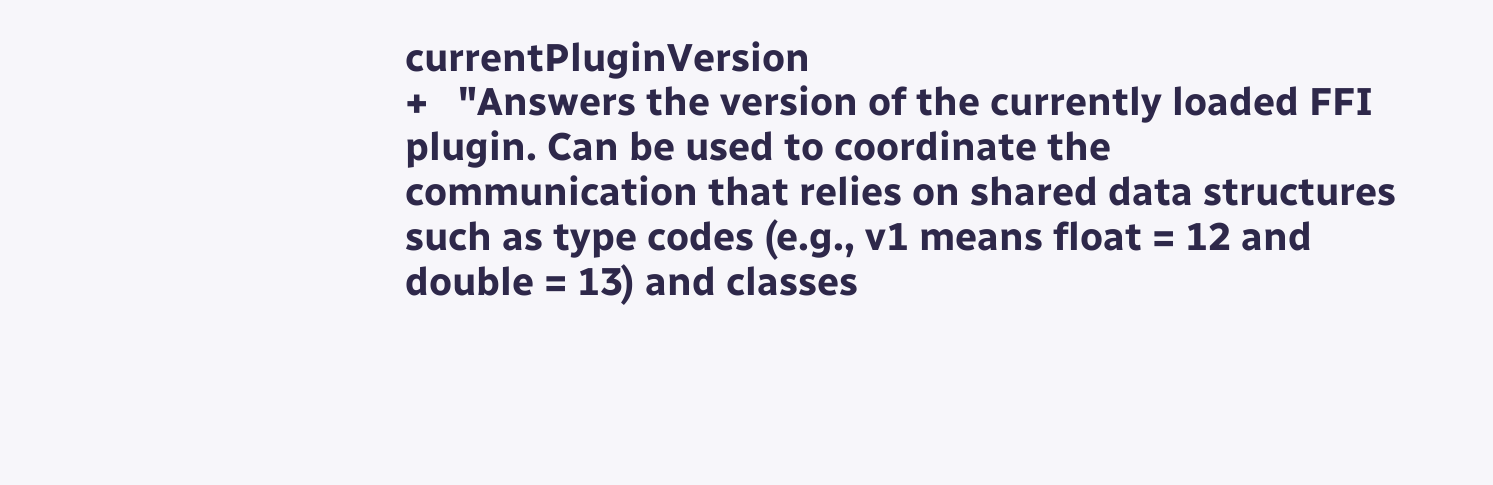currentPluginVersion
+   "Answers the version of the currently loaded FFI plugin. Can be used to coordinate the communication that relies on shared data structures such as type codes (e.g., v1 means float = 12 and double = 13) and classes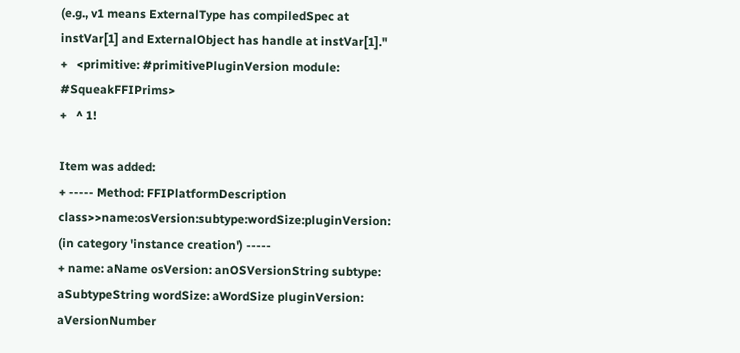(e.g., v1 means ExternalType has compiledSpec at instVar[1] and ExternalObject has handle at instVar[1]."
+   <primitive: #primitivePluginVersion module: #SqueakFFIPrims>
+   ^ 1!

Item was added:
+ ----- Method: FFIPlatformDescription class>>name:osVersion:subtype:wordSize:pluginVersion: (in category 'instance creation') -----
+ name: aName osVersion: anOSVersionString subtype: aSubtypeString wordSize: aWordSize pluginVersion: aVersionNumber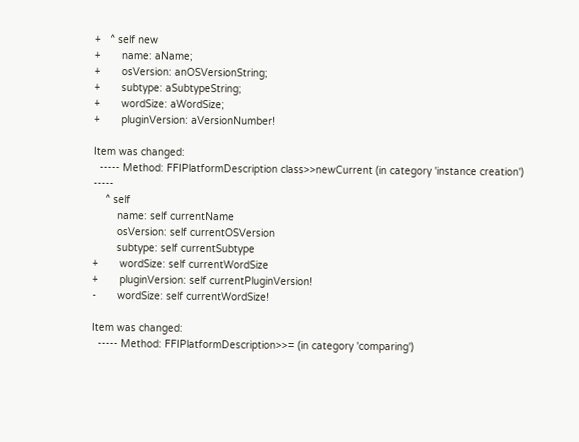+   ^ self new
+       name: aName;
+       osVersion: anOSVersionString;
+       subtype: aSubtypeString;
+       wordSize: aWordSize;
+       pluginVersion: aVersionNumber!

Item was changed:
  ----- Method: FFIPlatformDescription class>>newCurrent (in category 'instance creation') -----
    ^ self
        name: self currentName
        osVersion: self currentOSVersion
        subtype: self currentSubtype
+       wordSize: self currentWordSize
+       pluginVersion: self currentPluginVersion!
-       wordSize: self currentWordSize!

Item was changed:
  ----- Method: FFIPlatformDescription>>= (in category 'comparing')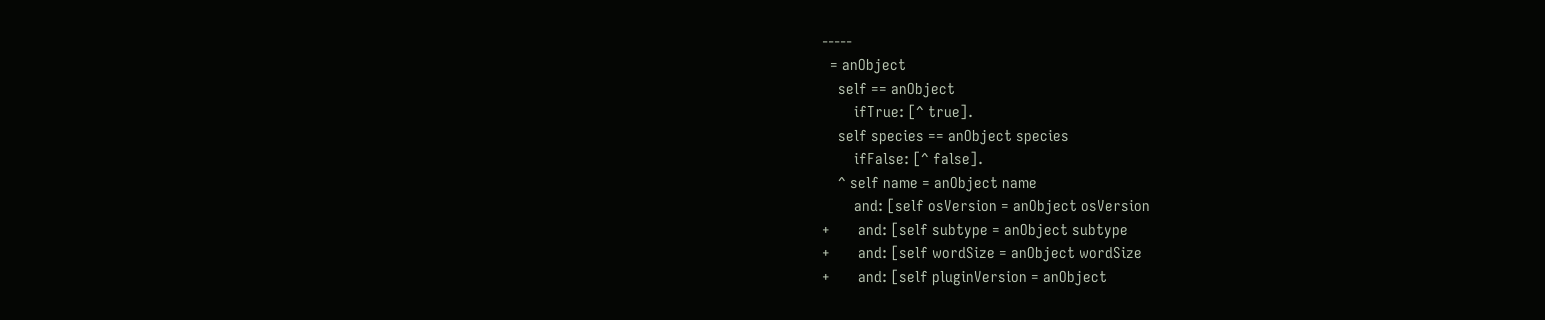-----
  = anObject
    self == anObject
        ifTrue: [^ true].
    self species == anObject species
        ifFalse: [^ false].
    ^ self name = anObject name
        and: [self osVersion = anObject osVersion
+       and: [self subtype = anObject subtype
+       and: [self wordSize = anObject wordSize
+       and: [self pluginVersion = anObject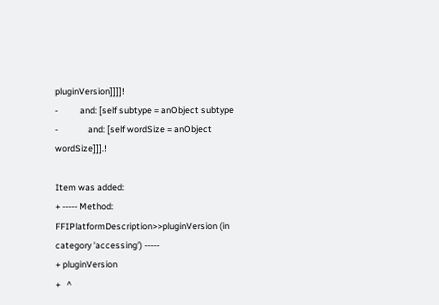pluginVersion]]]]!
-           and: [self subtype = anObject subtype
-               and: [self wordSize = anObject wordSize]]].!

Item was added:
+ ----- Method: FFIPlatformDescription>>pluginVersion (in category 'accessing') -----
+ pluginVersion
+   ^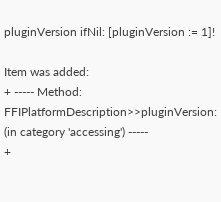pluginVersion ifNil: [pluginVersion := 1]!

Item was added:
+ ----- Method: FFIPlatformDescription>>pluginVersion: (in category 'accessing') -----
+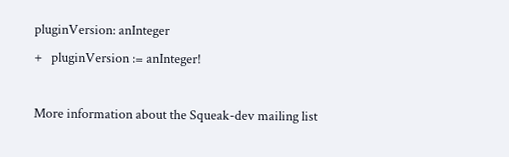pluginVersion: anInteger
+   pluginVersion := anInteger!

More information about the Squeak-dev mailing list